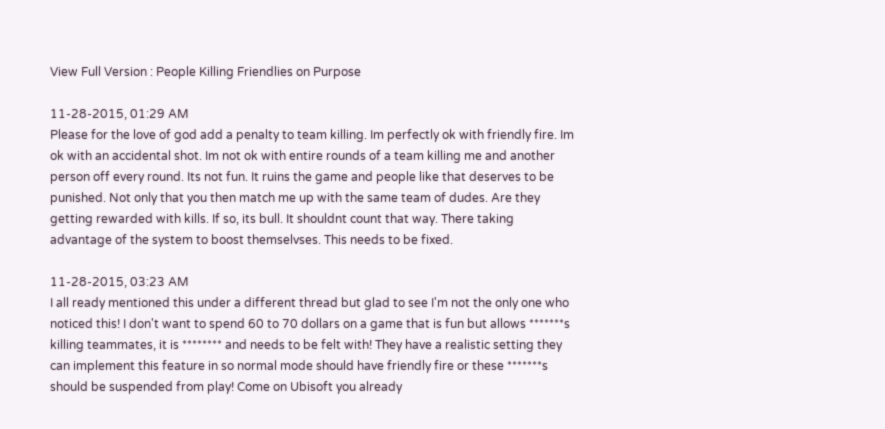View Full Version : People Killing Friendlies on Purpose

11-28-2015, 01:29 AM
Please for the love of god add a penalty to team killing. Im perfectly ok with friendly fire. Im ok with an accidental shot. Im not ok with entire rounds of a team killing me and another person off every round. Its not fun. It ruins the game and people like that deserves to be punished. Not only that you then match me up with the same team of dudes. Are they getting rewarded with kills. If so, its bull. It shouldnt count that way. There taking advantage of the system to boost themselvses. This needs to be fixed.

11-28-2015, 03:23 AM
I all ready mentioned this under a different thread but glad to see I'm not the only one who noticed this! I don't want to spend 60 to 70 dollars on a game that is fun but allows *******s killing teammates, it is ******** and needs to be felt with! They have a realistic setting they can implement this feature in so normal mode should have friendly fire or these *******s should be suspended from play! Come on Ubisoft you already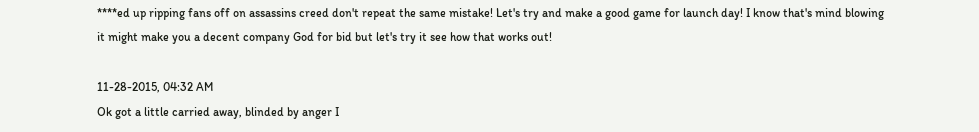****ed up ripping fans off on assassins creed don't repeat the same mistake! Let's try and make a good game for launch day! I know that's mind blowing it might make you a decent company God for bid but let's try it see how that works out!

11-28-2015, 04:32 AM
Ok got a little carried away, blinded by anger I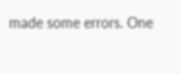made some errors. One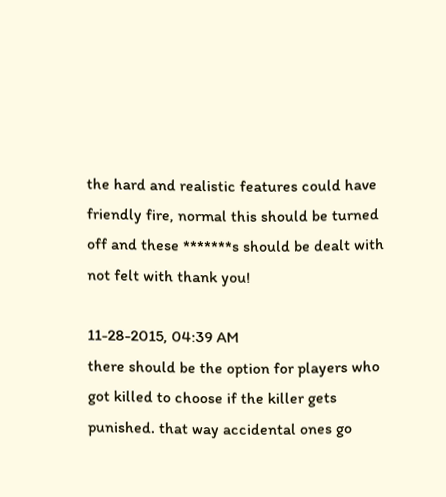the hard and realistic features could have friendly fire, normal this should be turned off and these *******s should be dealt with not felt with thank you!

11-28-2015, 04:39 AM
there should be the option for players who got killed to choose if the killer gets punished. that way accidental ones go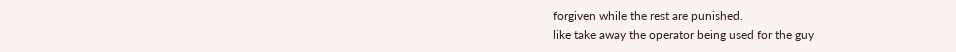forgiven while the rest are punished.
like take away the operator being used for the guy